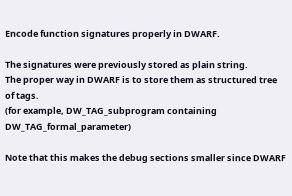Encode function signatures properly in DWARF.

The signatures were previously stored as plain string.
The proper way in DWARF is to store them as structured tree of tags.
(for example, DW_TAG_subprogram containing DW_TAG_formal_parameter)

Note that this makes the debug sections smaller since DWARF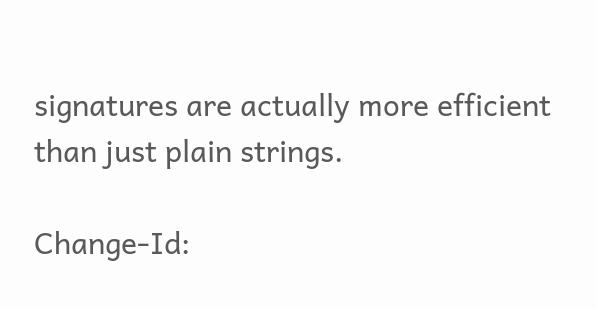signatures are actually more efficient than just plain strings.

Change-Id: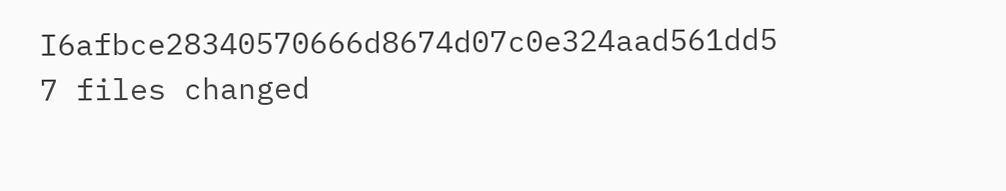I6afbce28340570666d8674d07c0e324aad561dd5
7 files changed